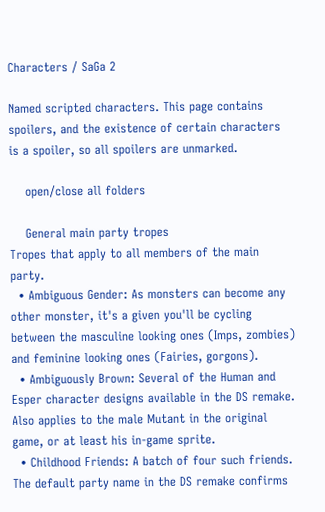Characters / SaGa 2

Named scripted characters. This page contains spoilers, and the existence of certain characters is a spoiler, so all spoilers are unmarked.

    open/close all folders

    General main party tropes
Tropes that apply to all members of the main party.
  • Ambiguous Gender: As monsters can become any other monster, it's a given you'll be cycling between the masculine looking ones (Imps, zombies) and feminine looking ones (Fairies, gorgons).
  • Ambiguously Brown: Several of the Human and Esper character designs available in the DS remake. Also applies to the male Mutant in the original game, or at least his in-game sprite.
  • Childhood Friends: A batch of four such friends. The default party name in the DS remake confirms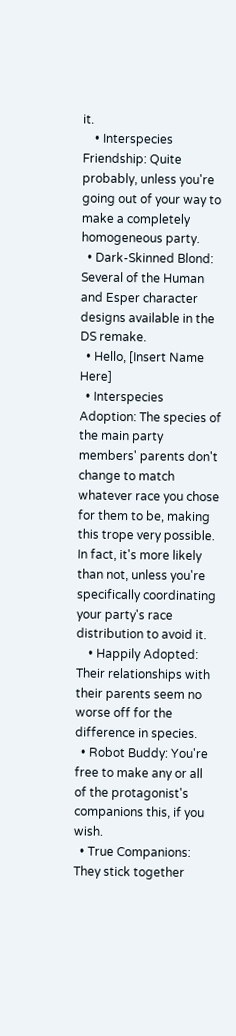it.
    • Interspecies Friendship: Quite probably, unless you're going out of your way to make a completely homogeneous party.
  • Dark-Skinned Blond: Several of the Human and Esper character designs available in the DS remake.
  • Hello, [Insert Name Here]
  • Interspecies Adoption: The species of the main party members' parents don't change to match whatever race you chose for them to be, making this trope very possible. In fact, it's more likely than not, unless you're specifically coordinating your party's race distribution to avoid it.
    • Happily Adopted: Their relationships with their parents seem no worse off for the difference in species.
  • Robot Buddy: You're free to make any or all of the protagonist's companions this, if you wish.
  • True Companions: They stick together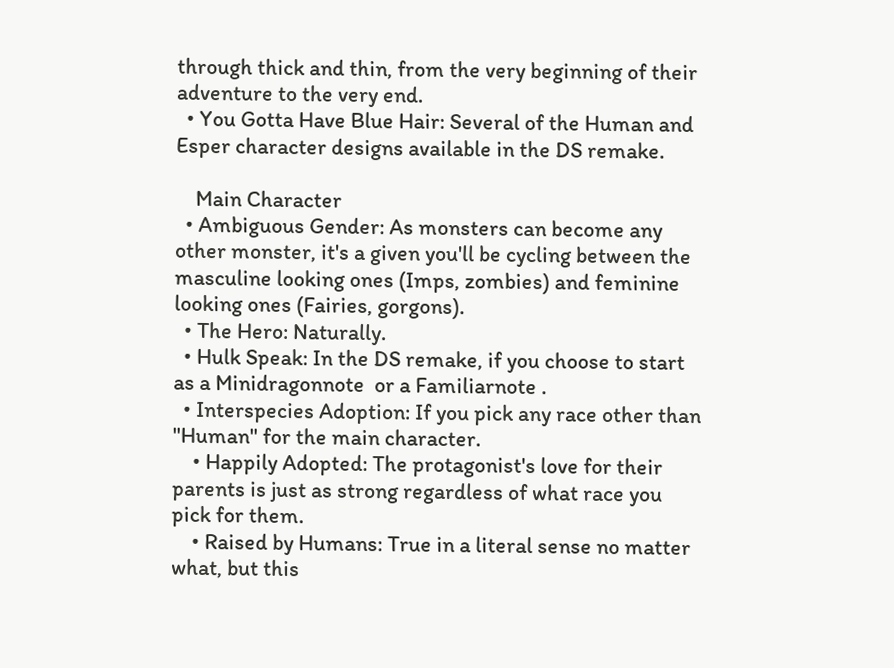through thick and thin, from the very beginning of their adventure to the very end.
  • You Gotta Have Blue Hair: Several of the Human and Esper character designs available in the DS remake.

    Main Character
  • Ambiguous Gender: As monsters can become any other monster, it's a given you'll be cycling between the masculine looking ones (Imps, zombies) and feminine looking ones (Fairies, gorgons).
  • The Hero: Naturally.
  • Hulk Speak: In the DS remake, if you choose to start as a Minidragonnote  or a Familiarnote .
  • Interspecies Adoption: If you pick any race other than "Human" for the main character.
    • Happily Adopted: The protagonist's love for their parents is just as strong regardless of what race you pick for them.
    • Raised by Humans: True in a literal sense no matter what, but this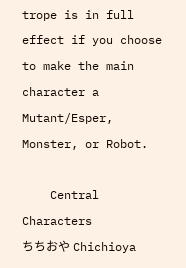trope is in full effect if you choose to make the main character a Mutant/Esper, Monster, or Robot.

    Central Characters
ちちおや Chichioya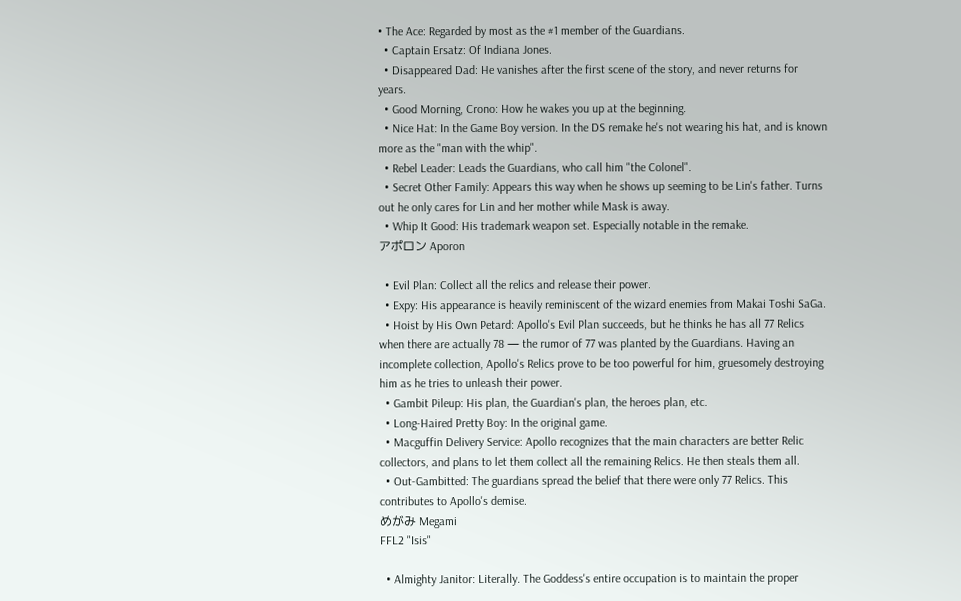• The Ace: Regarded by most as the #1 member of the Guardians.
  • Captain Ersatz: Of Indiana Jones.
  • Disappeared Dad: He vanishes after the first scene of the story, and never returns for years.
  • Good Morning, Crono: How he wakes you up at the beginning.
  • Nice Hat: In the Game Boy version. In the DS remake he's not wearing his hat, and is known more as the "man with the whip".
  • Rebel Leader: Leads the Guardians, who call him "the Colonel".
  • Secret Other Family: Appears this way when he shows up seeming to be Lin's father. Turns out he only cares for Lin and her mother while Mask is away.
  • Whip It Good: His trademark weapon set. Especially notable in the remake.
アポロン Aporon

  • Evil Plan: Collect all the relics and release their power.
  • Expy: His appearance is heavily reminiscent of the wizard enemies from Makai Toshi SaGa.
  • Hoist by His Own Petard: Apollo's Evil Plan succeeds, but he thinks he has all 77 Relics when there are actually 78 — the rumor of 77 was planted by the Guardians. Having an incomplete collection, Apollo's Relics prove to be too powerful for him, gruesomely destroying him as he tries to unleash their power.
  • Gambit Pileup: His plan, the Guardian's plan, the heroes plan, etc.
  • Long-Haired Pretty Boy: In the original game.
  • Macguffin Delivery Service: Apollo recognizes that the main characters are better Relic collectors, and plans to let them collect all the remaining Relics. He then steals them all.
  • Out-Gambitted: The guardians spread the belief that there were only 77 Relics. This contributes to Apollo's demise.
めがみ Megami
FFL2 "Isis"

  • Almighty Janitor: Literally. The Goddess's entire occupation is to maintain the proper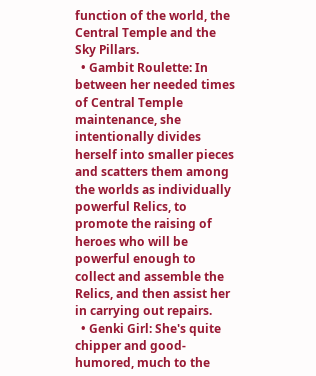function of the world, the Central Temple and the Sky Pillars.
  • Gambit Roulette: In between her needed times of Central Temple maintenance, she intentionally divides herself into smaller pieces and scatters them among the worlds as individually powerful Relics, to promote the raising of heroes who will be powerful enough to collect and assemble the Relics, and then assist her in carrying out repairs.
  • Genki Girl: She's quite chipper and good-humored, much to the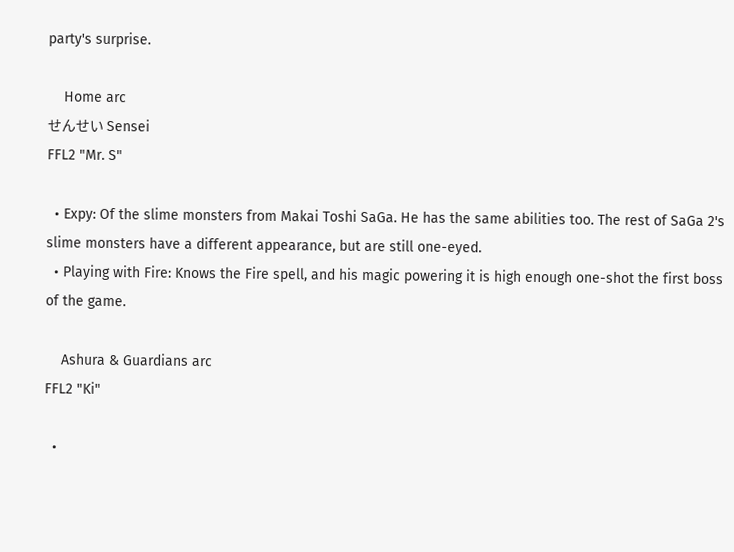party's surprise.

    Home arc
せんせい Sensei
FFL2 "Mr. S"

  • Expy: Of the slime monsters from Makai Toshi SaGa. He has the same abilities too. The rest of SaGa 2's slime monsters have a different appearance, but are still one-eyed.
  • Playing with Fire: Knows the Fire spell, and his magic powering it is high enough one-shot the first boss of the game.

    Ashura & Guardians arc
FFL2 "Ki"

  •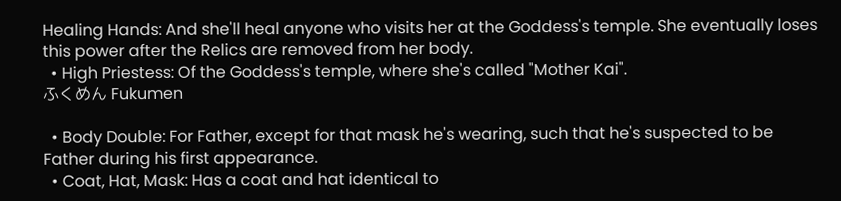Healing Hands: And she'll heal anyone who visits her at the Goddess's temple. She eventually loses this power after the Relics are removed from her body.
  • High Priestess: Of the Goddess's temple, where she's called "Mother Kai".
ふくめん Fukumen

  • Body Double: For Father, except for that mask he's wearing, such that he's suspected to be Father during his first appearance.
  • Coat, Hat, Mask: Has a coat and hat identical to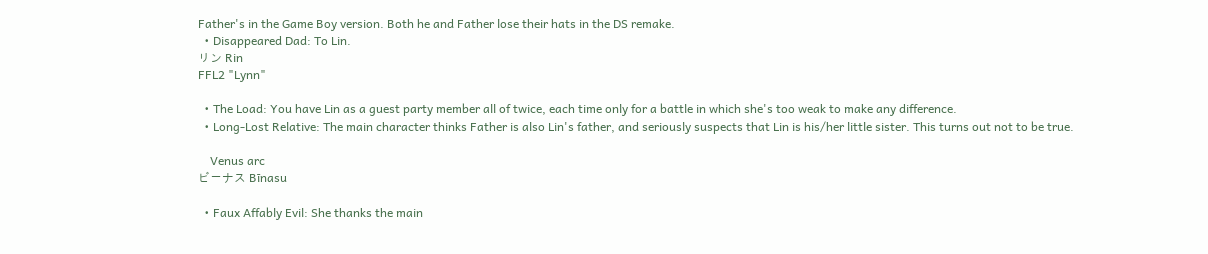Father's in the Game Boy version. Both he and Father lose their hats in the DS remake.
  • Disappeared Dad: To Lin.
リン Rin
FFL2 "Lynn"

  • The Load: You have Lin as a guest party member all of twice, each time only for a battle in which she's too weak to make any difference.
  • Long-Lost Relative: The main character thinks Father is also Lin's father, and seriously suspects that Lin is his/her little sister. This turns out not to be true.

    Venus arc
ビーナス Bīnasu

  • Faux Affably Evil: She thanks the main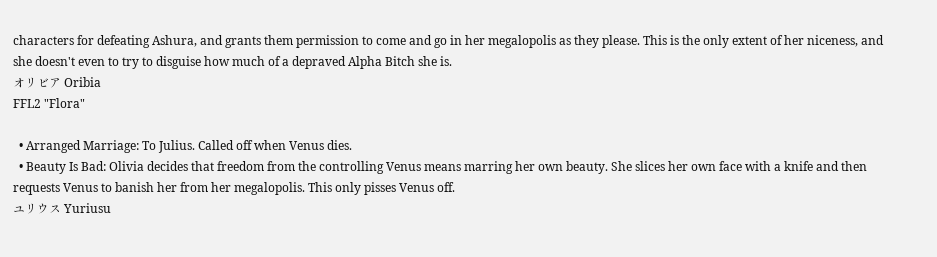characters for defeating Ashura, and grants them permission to come and go in her megalopolis as they please. This is the only extent of her niceness, and she doesn't even to try to disguise how much of a depraved Alpha Bitch she is.
オリビア Oribia
FFL2 "Flora"

  • Arranged Marriage: To Julius. Called off when Venus dies.
  • Beauty Is Bad: Olivia decides that freedom from the controlling Venus means marring her own beauty. She slices her own face with a knife and then requests Venus to banish her from her megalopolis. This only pisses Venus off.
ユリウス Yuriusu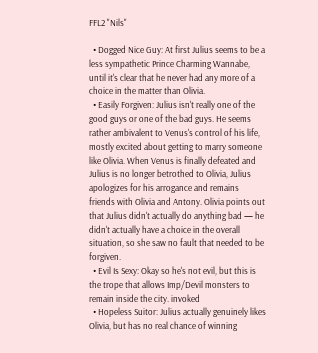FFL2 "Nils"

  • Dogged Nice Guy: At first Julius seems to be a less sympathetic Prince Charming Wannabe, until it's clear that he never had any more of a choice in the matter than Olivia.
  • Easily Forgiven: Julius isn't really one of the good guys or one of the bad guys. He seems rather ambivalent to Venus's control of his life, mostly excited about getting to marry someone like Olivia. When Venus is finally defeated and Julius is no longer betrothed to Olivia, Julius apologizes for his arrogance and remains friends with Olivia and Antony. Olivia points out that Julius didn't actually do anything bad — he didn't actually have a choice in the overall situation, so she saw no fault that needed to be forgiven.
  • Evil Is Sexy: Okay so he's not evil, but this is the trope that allows Imp/Devil monsters to remain inside the city. invoked
  • Hopeless Suitor: Julius actually genuinely likes Olivia, but has no real chance of winning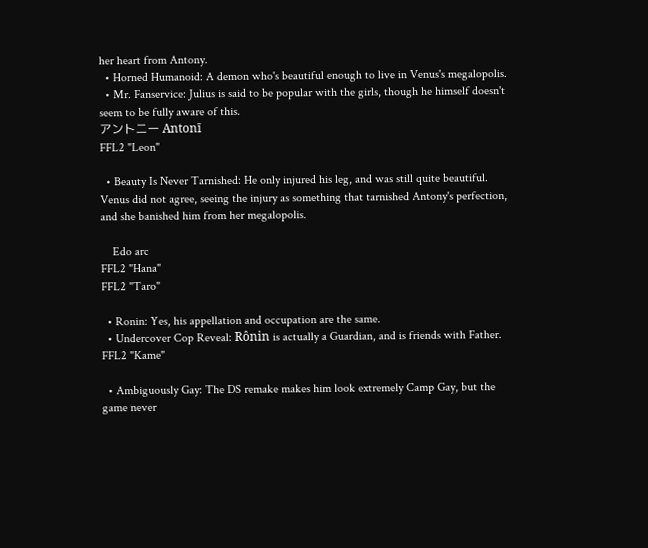her heart from Antony.
  • Horned Humanoid: A demon who's beautiful enough to live in Venus's megalopolis.
  • Mr. Fanservice: Julius is said to be popular with the girls, though he himself doesn't seem to be fully aware of this.
アントニー Antonī
FFL2 "Leon"

  • Beauty Is Never Tarnished: He only injured his leg, and was still quite beautiful. Venus did not agree, seeing the injury as something that tarnished Antony's perfection, and she banished him from her megalopolis.

    Edo arc
FFL2 "Hana"
FFL2 "Taro"

  • Ronin: Yes, his appellation and occupation are the same.
  • Undercover Cop Reveal: Rônin is actually a Guardian, and is friends with Father.
FFL2 "Kame"

  • Ambiguously Gay: The DS remake makes him look extremely Camp Gay, but the game never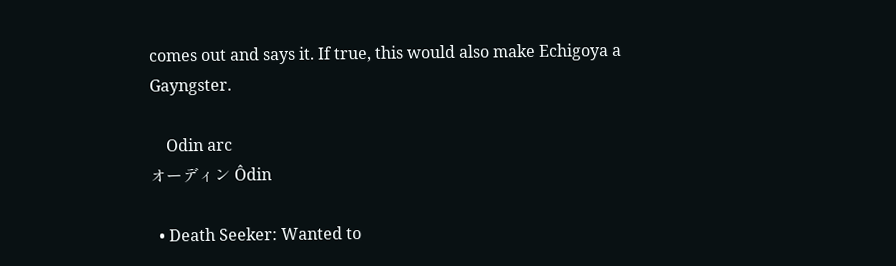comes out and says it. If true, this would also make Echigoya a Gayngster.

    Odin arc
オーディン Ôdin

  • Death Seeker: Wanted to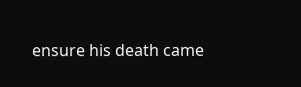ensure his death came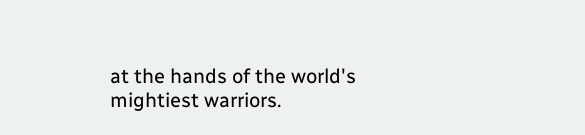at the hands of the world's mightiest warriors.